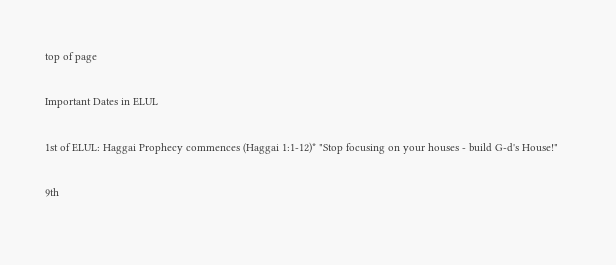top of page

Important Dates in ELUL

1st of ELUL: Haggai Prophecy commences (Haggai 1:1-12)* "Stop focusing on your houses - build G-d's House!"

9th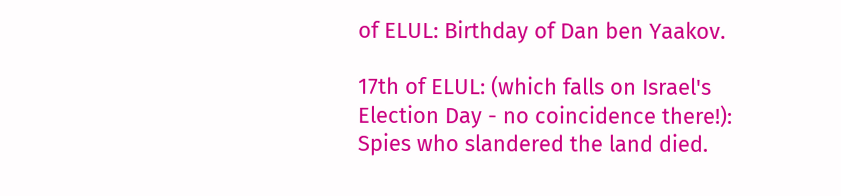of ELUL: Birthday of Dan ben Yaakov.

17th of ELUL: (which falls on Israel's Election Day - no coincidence there!): Spies who slandered the land died.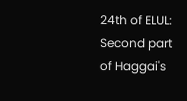24th of ELUL:  Second part of Haggai's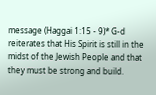message (Haggai 1:15 - 9)* G-d reiterates that His Spirit is still in the midst of the Jewish People and that they must be strong and build.